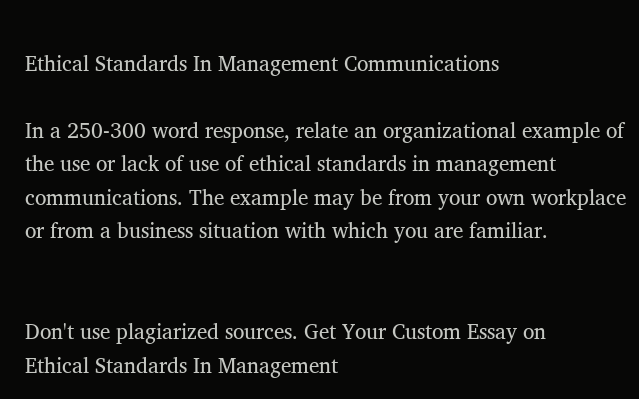Ethical Standards In Management Communications

In a 250-300 word response, relate an organizational example of the use or lack of use of ethical standards in management communications. The example may be from your own workplace or from a business situation with which you are familiar.


Don't use plagiarized sources. Get Your Custom Essay on
Ethical Standards In Management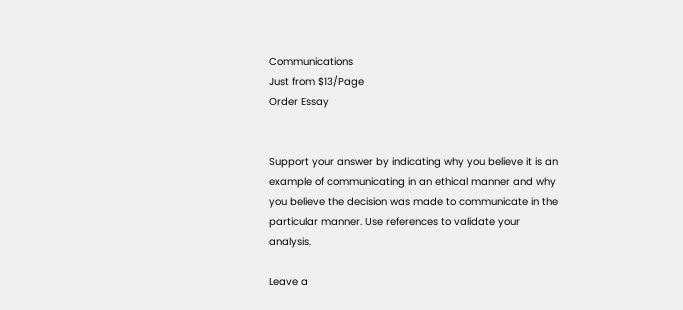Communications
Just from $13/Page
Order Essay


Support your answer by indicating why you believe it is an example of communicating in an ethical manner and why you believe the decision was made to communicate in the particular manner. Use references to validate your analysis.

Leave a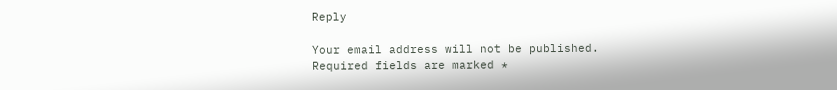Reply

Your email address will not be published. Required fields are marked *